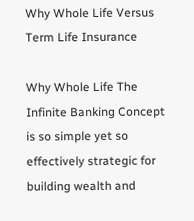Why Whole Life Versus Term Life Insurance

Why Whole Life The Infinite Banking Concept is so simple yet so effectively strategic for building wealth and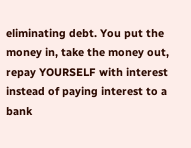eliminating debt. You put the money in, take the money out, repay YOURSELF with interest instead of paying interest to a bank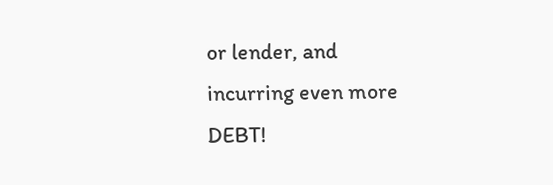or lender, and incurring even more DEBT!